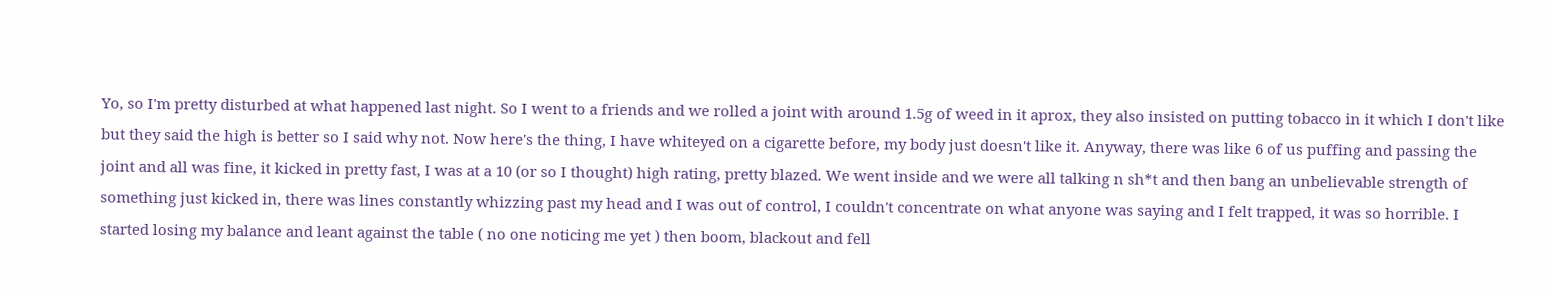Yo, so I'm pretty disturbed at what happened last night. So I went to a friends and we rolled a joint with around 1.5g of weed in it aprox, they also insisted on putting tobacco in it which I don't like but they said the high is better so I said why not. Now here's the thing, I have whiteyed on a cigarette before, my body just doesn't like it. Anyway, there was like 6 of us puffing and passing the joint and all was fine, it kicked in pretty fast, I was at a 10 (or so I thought) high rating, pretty blazed. We went inside and we were all talking n sh*t and then bang an unbelievable strength of something just kicked in, there was lines constantly whizzing past my head and I was out of control, I couldn't concentrate on what anyone was saying and I felt trapped, it was so horrible. I started losing my balance and leant against the table ( no one noticing me yet ) then boom, blackout and fell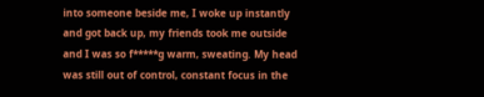into someone beside me, I woke up instantly and got back up, my friends took me outside and I was so f*****g warm, sweating. My head was still out of control, constant focus in the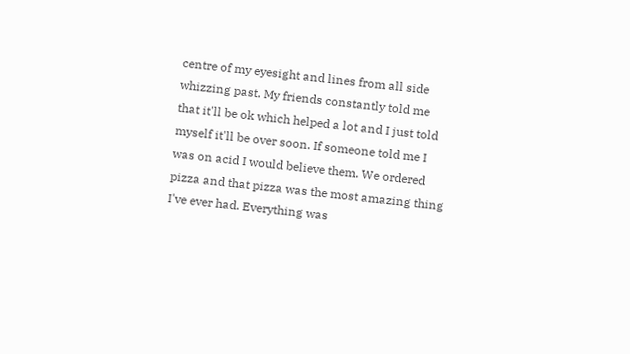centre of my eyesight and lines from all side whizzing past. My friends constantly told me that it'll be ok which helped a lot and I just told myself it'll be over soon. If someone told me I was on acid I would believe them. We ordered pizza and that pizza was the most amazing thing I've ever had. Everything was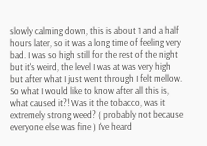slowly calming down, this is about 1 and a half hours later, so it was a long time of feeling very bad. I was so high still for the rest of the night but it's weird, the level I was at was very high but after what I just went through I felt mellow. So what I would like to know after all this is, what caused it?! Was it the tobacco, was it extremely strong weed? ( probably not because everyone else was fine ) I've heard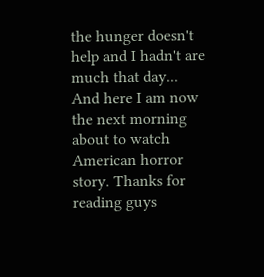the hunger doesn't help and I hadn't are much that day... And here I am now the next morning about to watch American horror story. Thanks for reading guys